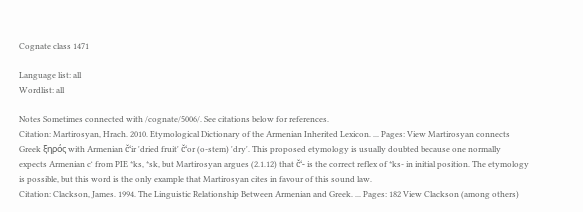Cognate class 1471

Language list: all
Wordlist: all

Notes Sometimes connected with /cognate/5006/. See citations below for references.
Citation: Martirosyan, Hrach. 2010. Etymological Dictionary of the Armenian Inherited Lexicon. ... Pages: View Martirosyan connects Greek ξηρός with Armenian čʻir 'dried fruit' čʻor (o-stem) 'dry'. This proposed etymology is usually doubted because one normally expects Armenian cʻ from PIE *ks, *sk, but Martirosyan argues (2.1.12) that čʻ- is the correct reflex of *ks- in initial position. The etymology is possible, but this word is the only example that Martirosyan cites in favour of this sound law.
Citation: Clackson, James. 1994. The Linguistic Relationship Between Armenian and Greek. ... Pages: 182 View Clackson (among others)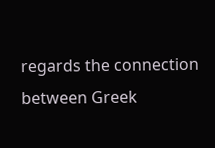regards the connection between Greek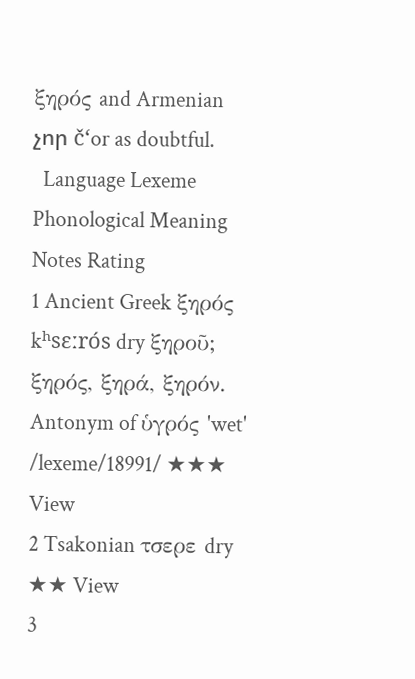ξηρός and Armenian չոր čʻor as doubtful.
  Language Lexeme Phonological Meaning Notes Rating
1 Ancient Greek ξηρός kʰsɛːrós dry ξηροῦ; ξηρός, ξηρά, ξηρόν. Antonym of ὑγρός 'wet' /lexeme/18991/ ★★★ View
2 Tsakonian τσερε dry ★★ View
3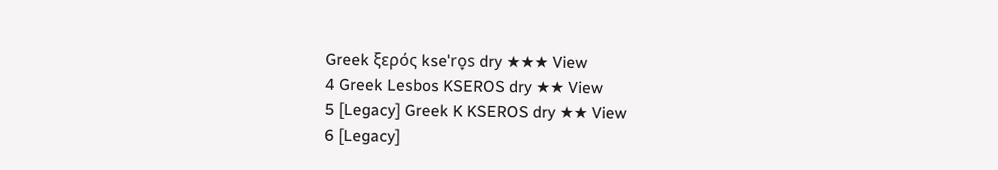Greek ξερός kseˈro̞s dry ★★★ View
4 Greek Lesbos KSEROS dry ★★ View
5 [Legacy] Greek K KSEROS dry ★★ View
6 [Legacy]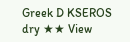Greek D KSEROS dry ★★ View